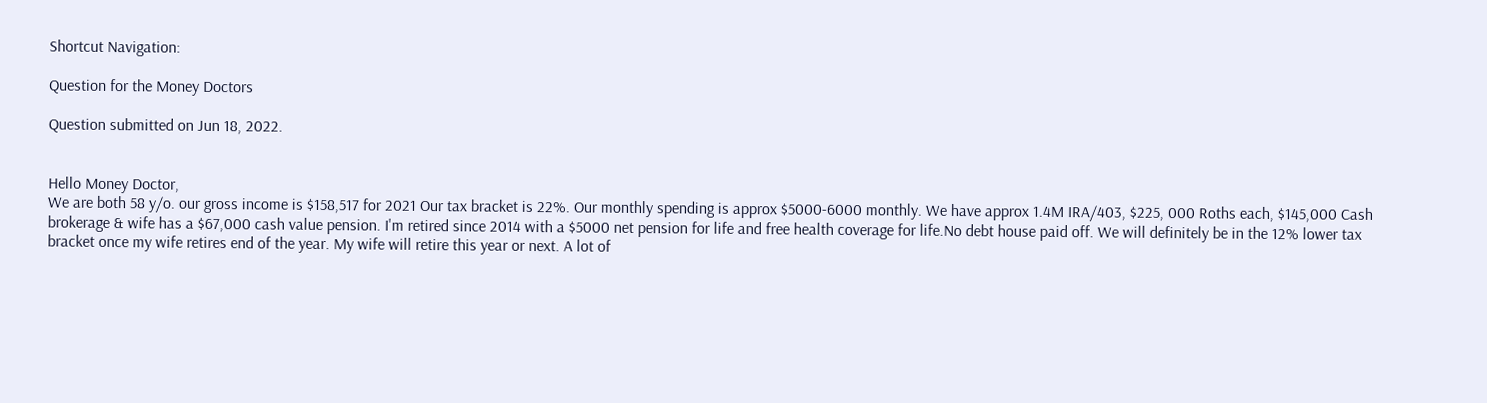Shortcut Navigation:

Question for the Money Doctors

Question submitted on Jun 18, 2022.


Hello Money Doctor,
We are both 58 y/o. our gross income is $158,517 for 2021 Our tax bracket is 22%. Our monthly spending is approx $5000-6000 monthly. We have approx 1.4M IRA/403, $225, 000 Roths each, $145,000 Cash brokerage & wife has a $67,000 cash value pension. I'm retired since 2014 with a $5000 net pension for life and free health coverage for life.No debt house paid off. We will definitely be in the 12% lower tax bracket once my wife retires end of the year. My wife will retire this year or next. A lot of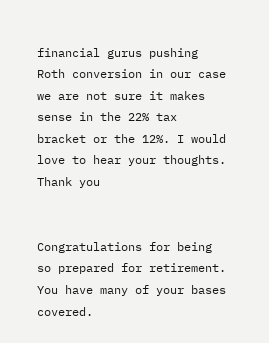financial gurus pushing Roth conversion in our case we are not sure it makes sense in the 22% tax bracket or the 12%. I would love to hear your thoughts. Thank you


Congratulations for being so prepared for retirement.  You have many of your bases covered.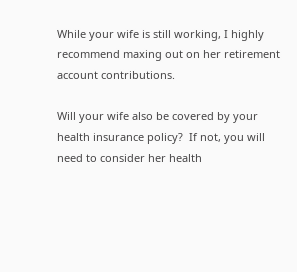While your wife is still working, I highly recommend maxing out on her retirement account contributions.

Will your wife also be covered by your health insurance policy?  If not, you will need to consider her health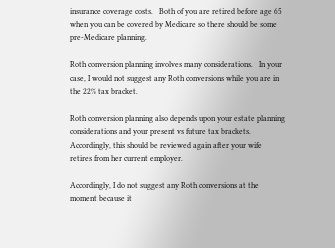insurance coverage costs.   Both of you are retired before age 65 when you can be covered by Medicare so there should be some pre-Medicare planning.

Roth conversion planning involves many considerations.   In your case, I would not suggest any Roth conversions while you are in the 22% tax bracket.

Roth conversion planning also depends upon your estate planning considerations and your present vs future tax brackets.   Accordingly, this should be reviewed again after your wife retires from her current employer.

Accordingly, I do not suggest any Roth conversions at the moment because it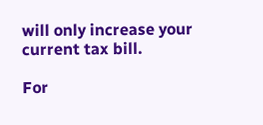will only increase your current tax bill.

For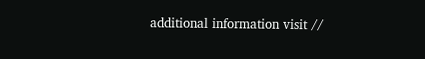additional information visit //